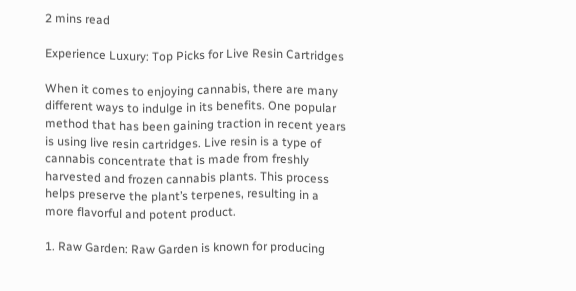2 mins read

Experience Luxury: Top Picks for Live Resin Cartridges

When it comes to enjoying cannabis, there are many different ways to indulge in its benefits. One popular method that has been gaining traction in recent years is using live resin cartridges. Live resin is a type of cannabis concentrate that is made from freshly harvested and frozen cannabis plants. This process helps preserve the plant’s terpenes, resulting in a more flavorful and potent product.

1. Raw Garden: Raw Garden is known for producing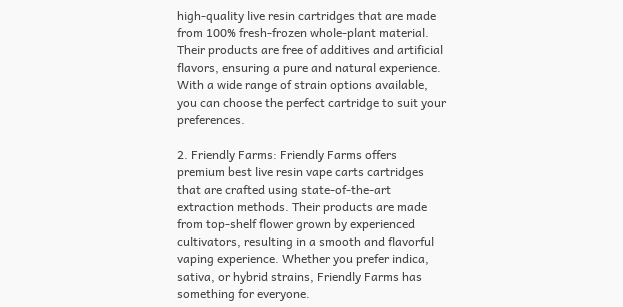high-quality live resin cartridges that are made from 100% fresh-frozen whole-plant material. Their products are free of additives and artificial flavors, ensuring a pure and natural experience. With a wide range of strain options available, you can choose the perfect cartridge to suit your preferences.

2. Friendly Farms: Friendly Farms offers premium best live resin vape carts cartridges that are crafted using state-of-the-art extraction methods. Their products are made from top-shelf flower grown by experienced cultivators, resulting in a smooth and flavorful vaping experience. Whether you prefer indica, sativa, or hybrid strains, Friendly Farms has something for everyone.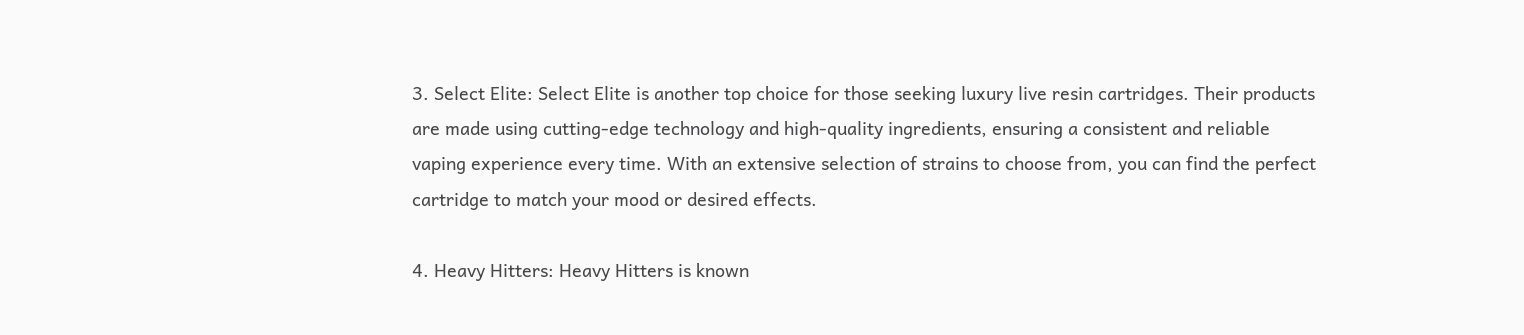3. Select Elite: Select Elite is another top choice for those seeking luxury live resin cartridges. Their products are made using cutting-edge technology and high-quality ingredients, ensuring a consistent and reliable vaping experience every time. With an extensive selection of strains to choose from, you can find the perfect cartridge to match your mood or desired effects.

4. Heavy Hitters: Heavy Hitters is known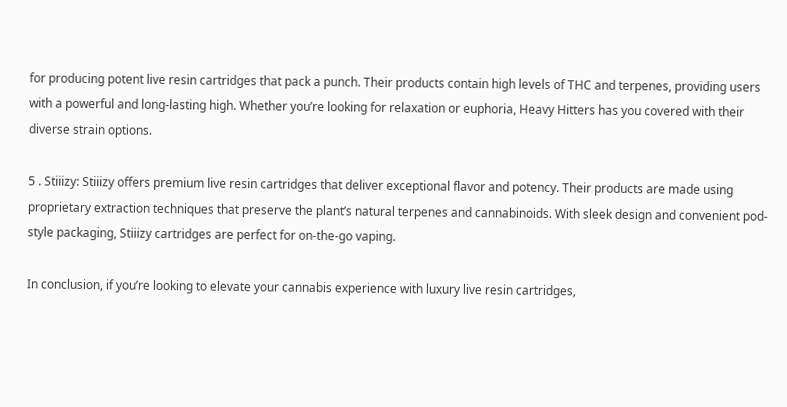for producing potent live resin cartridges that pack a punch. Their products contain high levels of THC and terpenes, providing users with a powerful and long-lasting high. Whether you’re looking for relaxation or euphoria, Heavy Hitters has you covered with their diverse strain options.

5 . Stiiizy: Stiiizy offers premium live resin cartridges that deliver exceptional flavor and potency. Their products are made using proprietary extraction techniques that preserve the plant’s natural terpenes and cannabinoids. With sleek design and convenient pod-style packaging, Stiiizy cartridges are perfect for on-the-go vaping.

In conclusion, if you’re looking to elevate your cannabis experience with luxury live resin cartridges,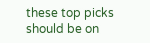these top picks should be on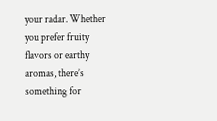your radar. Whether you prefer fruity flavors or earthy aromas, there’s something for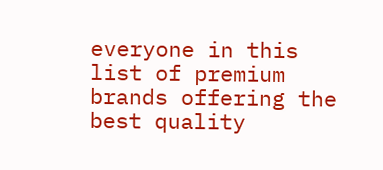everyone in this list of premium brands offering the best quality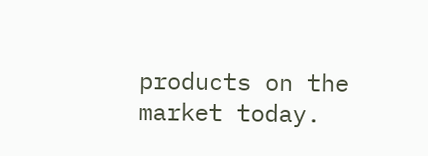products on the market today.